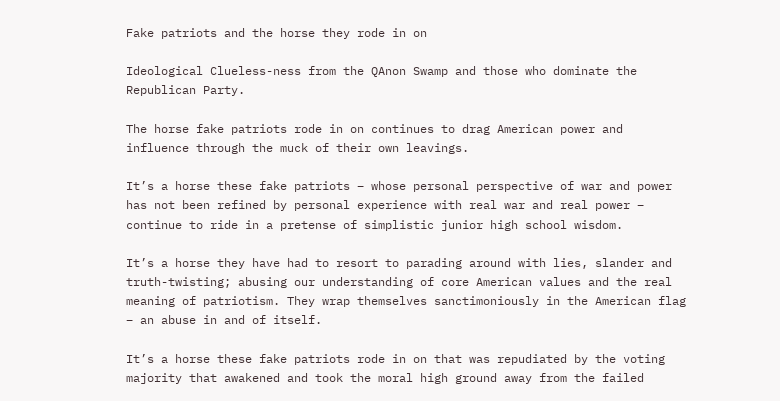Fake patriots and the horse they rode in on

Ideological Clueless-ness from the QAnon Swamp and those who dominate the Republican Party.

The horse fake patriots rode in on continues to drag American power and influence through the muck of their own leavings.

It’s a horse these fake patriots – whose personal perspective of war and power has not been refined by personal experience with real war and real power – continue to ride in a pretense of simplistic junior high school wisdom.

It’s a horse they have had to resort to parading around with lies, slander and truth-twisting; abusing our understanding of core American values and the real meaning of patriotism. They wrap themselves sanctimoniously in the American flag – an abuse in and of itself.

It’s a horse these fake patriots rode in on that was repudiated by the voting majority that awakened and took the moral high ground away from the failed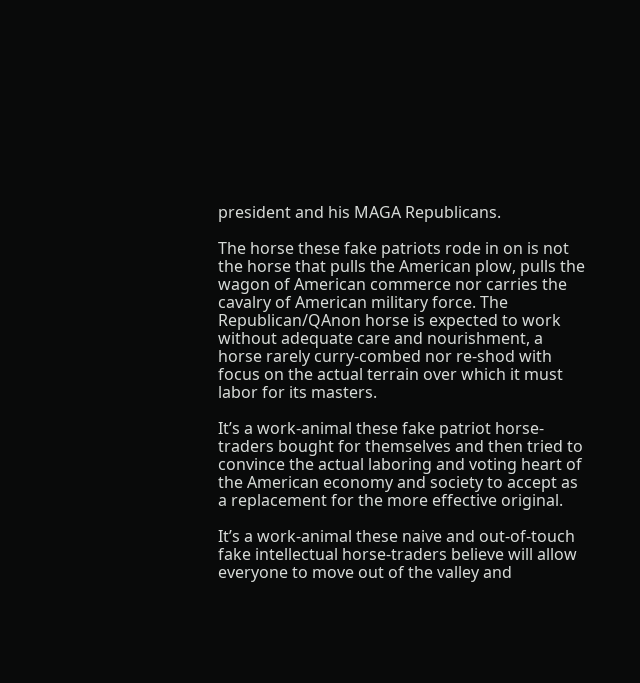president and his MAGA Republicans.

The horse these fake patriots rode in on is not the horse that pulls the American plow, pulls the wagon of American commerce nor carries the cavalry of American military force. The Republican/QAnon horse is expected to work without adequate care and nourishment, a horse rarely curry-combed nor re-shod with focus on the actual terrain over which it must labor for its masters.

It’s a work-animal these fake patriot horse-traders bought for themselves and then tried to convince the actual laboring and voting heart of the American economy and society to accept as a replacement for the more effective original.

It’s a work-animal these naive and out-of-touch fake intellectual horse-traders believe will allow everyone to move out of the valley and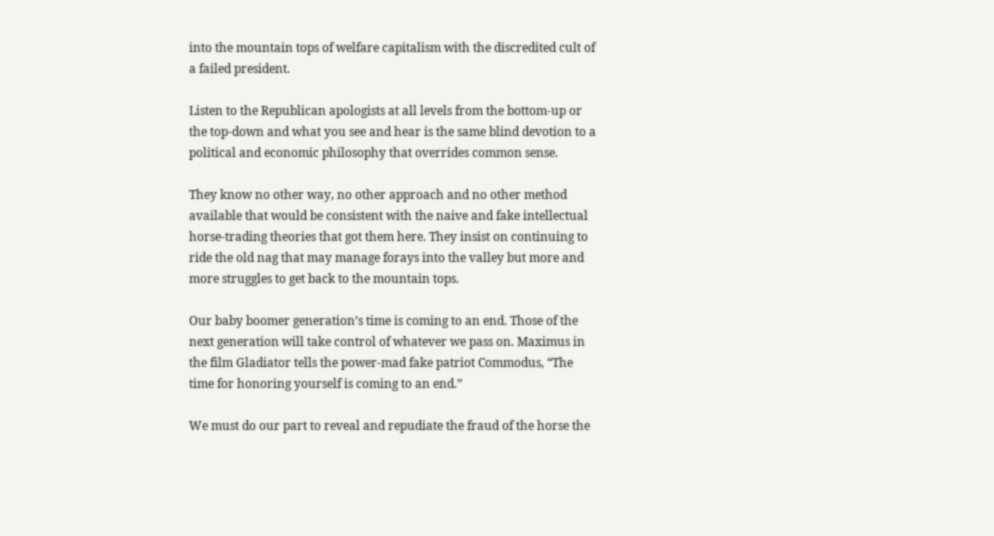into the mountain tops of welfare capitalism with the discredited cult of a failed president.

Listen to the Republican apologists at all levels from the bottom-up or the top-down and what you see and hear is the same blind devotion to a political and economic philosophy that overrides common sense.

They know no other way, no other approach and no other method available that would be consistent with the naive and fake intellectual horse-trading theories that got them here. They insist on continuing to ride the old nag that may manage forays into the valley but more and more struggles to get back to the mountain tops.

Our baby boomer generation’s time is coming to an end. Those of the next generation will take control of whatever we pass on. Maximus in the film Gladiator tells the power-mad fake patriot Commodus, “The time for honoring yourself is coming to an end.”

We must do our part to reveal and repudiate the fraud of the horse the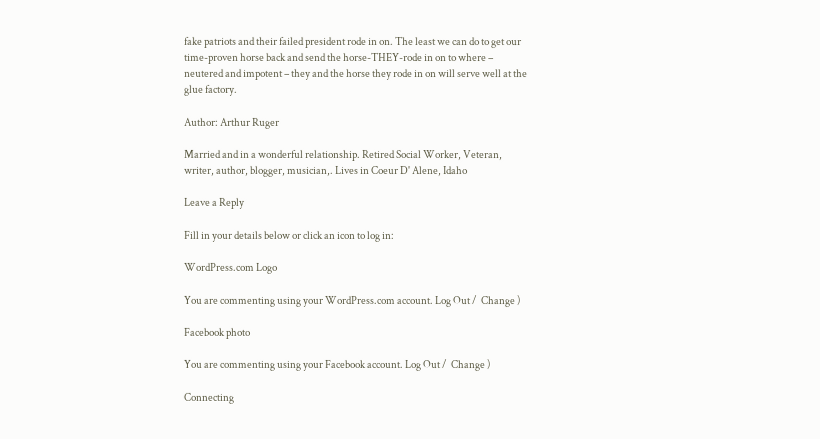fake patriots and their failed president rode in on. The least we can do to get our time-proven horse back and send the horse-THEY-rode in on to where – neutered and impotent – they and the horse they rode in on will serve well at the glue factory.

Author: Arthur Ruger

Married and in a wonderful relationship. Retired Social Worker, Veteran, writer, author, blogger, musician,. Lives in Coeur D' Alene, Idaho

Leave a Reply

Fill in your details below or click an icon to log in:

WordPress.com Logo

You are commenting using your WordPress.com account. Log Out /  Change )

Facebook photo

You are commenting using your Facebook account. Log Out /  Change )

Connecting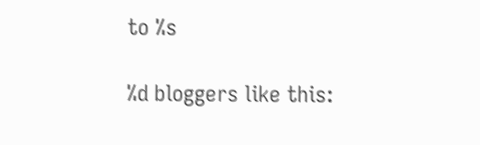to %s

%d bloggers like this: